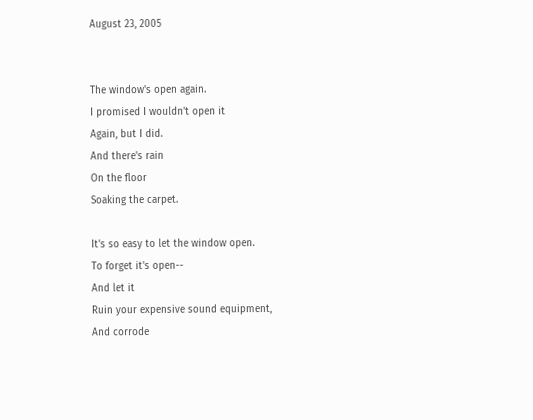August 23, 2005


The window's open again.
I promised I wouldn't open it
Again, but I did.
And there's rain
On the floor
Soaking the carpet.

It's so easy to let the window open.
To forget it's open--
And let it
Ruin your expensive sound equipment,
And corrode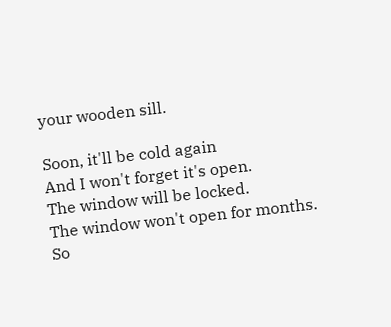your wooden sill.

Soon, it'll be cold again
And I won't forget it's open.
The window will be locked.
The window won't open for months.
So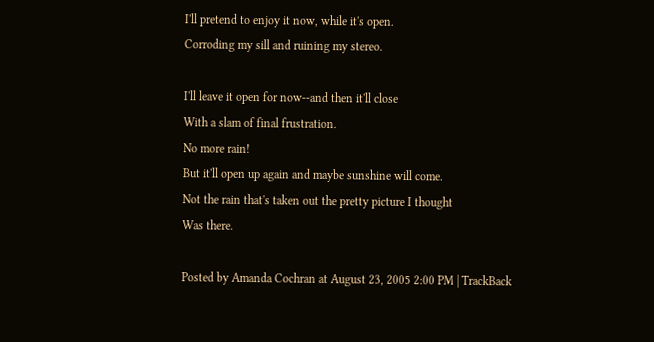I'll pretend to enjoy it now, while it's open.
Corroding my sill and ruining my stereo.

I'll leave it open for now--and then it'll close
With a slam of final frustration.
No more rain!
But it'll open up again and maybe sunshine will come.
Not the rain that's taken out the pretty picture I thought
Was there.

Posted by Amanda Cochran at August 23, 2005 2:00 PM | TrackBack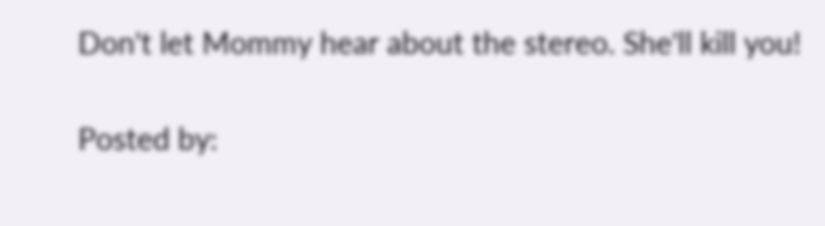Don't let Mommy hear about the stereo. She'll kill you!

Posted by: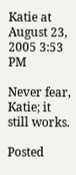Katie at August 23, 2005 3:53 PM

Never fear, Katie; it still works.

Posted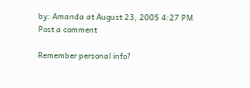by: Amanda at August 23, 2005 4:27 PM
Post a comment

Remember personal info?